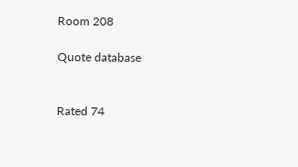Room 208

Quote database


Rated 74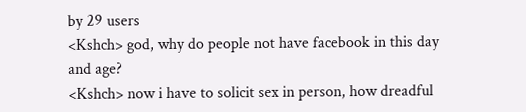by 29 users
<Kshch> god, why do people not have facebook in this day and age?
<Kshch> now i have to solicit sex in person, how dreadful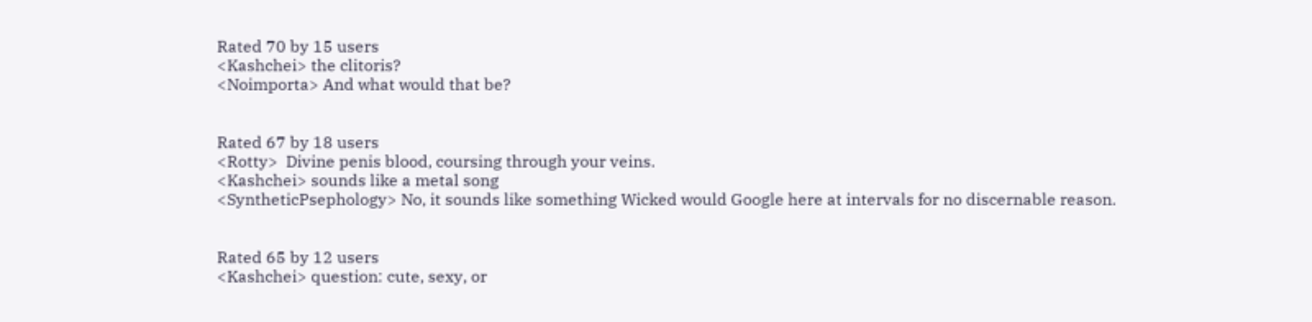Rated 70 by 15 users
<Kashchei> the clitoris?
<Noimporta> And what would that be?


Rated 67 by 18 users
<Rotty>  Divine penis blood, coursing through your veins.
<Kashchei> sounds like a metal song
<SyntheticPsephology> No, it sounds like something Wicked would Google here at intervals for no discernable reason.


Rated 65 by 12 users
<Kashchei> question: cute, sexy, or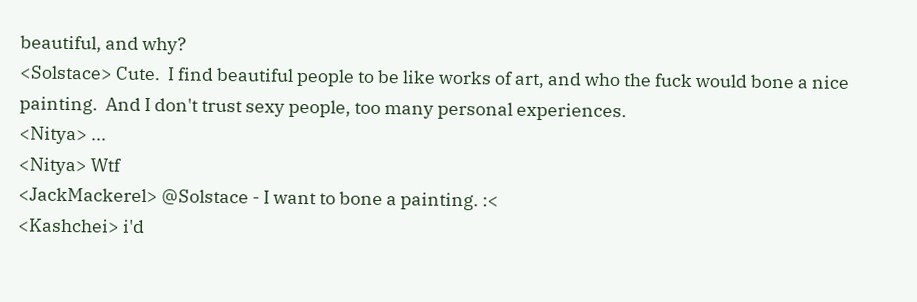beautiful, and why?
<Solstace> Cute.  I find beautiful people to be like works of art, and who the fuck would bone a nice painting.  And I don't trust sexy people, too many personal experiences.
<Nitya> ...
<Nitya> Wtf
<JackMackerel> @Solstace - I want to bone a painting. :<
<Kashchei> i'd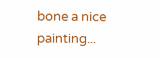bone a nice painting...